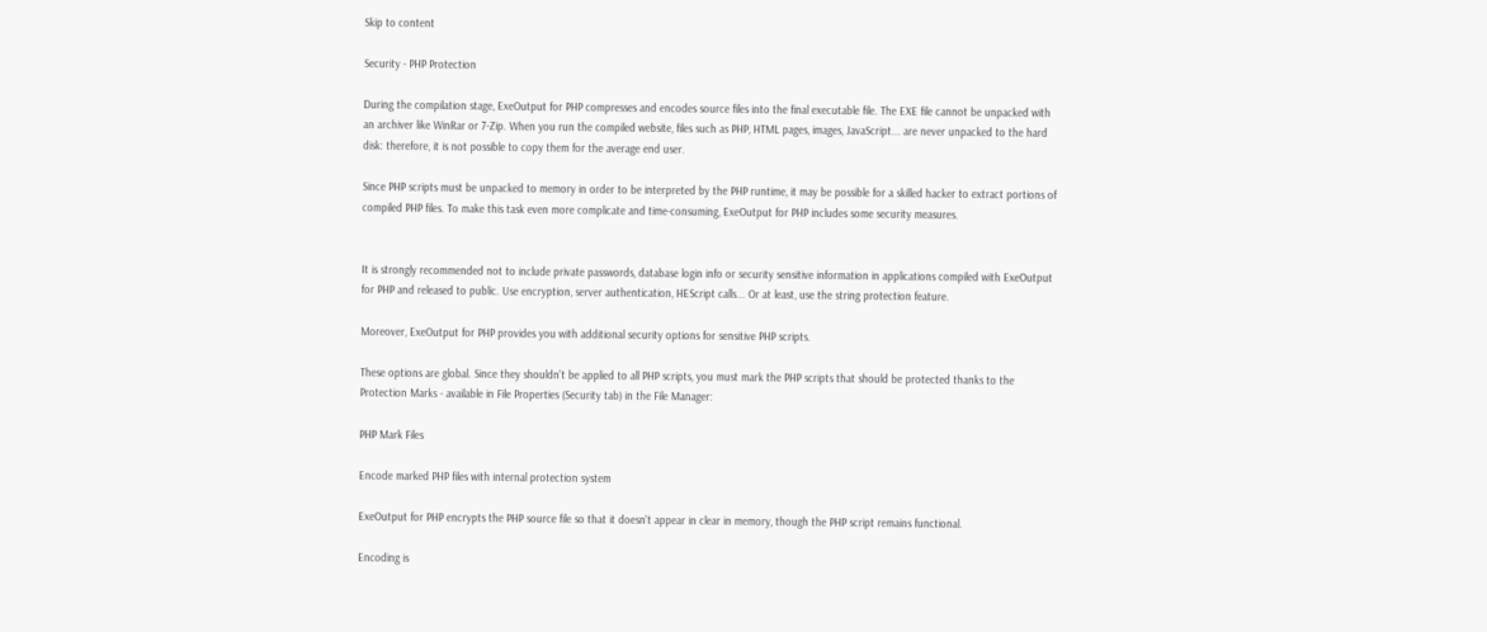Skip to content

Security - PHP Protection

During the compilation stage, ExeOutput for PHP compresses and encodes source files into the final executable file. The EXE file cannot be unpacked with an archiver like WinRar or 7-Zip. When you run the compiled website, files such as PHP, HTML pages, images, JavaScript... are never unpacked to the hard disk: therefore, it is not possible to copy them for the average end user.

Since PHP scripts must be unpacked to memory in order to be interpreted by the PHP runtime, it may be possible for a skilled hacker to extract portions of compiled PHP files. To make this task even more complicate and time-consuming, ExeOutput for PHP includes some security measures.


It is strongly recommended not to include private passwords, database login info or security sensitive information in applications compiled with ExeOutput for PHP and released to public. Use encryption, server authentication, HEScript calls... Or at least, use the string protection feature.

Moreover, ExeOutput for PHP provides you with additional security options for sensitive PHP scripts.

These options are global. Since they shouldn't be applied to all PHP scripts, you must mark the PHP scripts that should be protected thanks to the Protection Marks - available in File Properties (Security tab) in the File Manager:

PHP Mark Files

Encode marked PHP files with internal protection system

ExeOutput for PHP encrypts the PHP source file so that it doesn't appear in clear in memory, though the PHP script remains functional.

Encoding is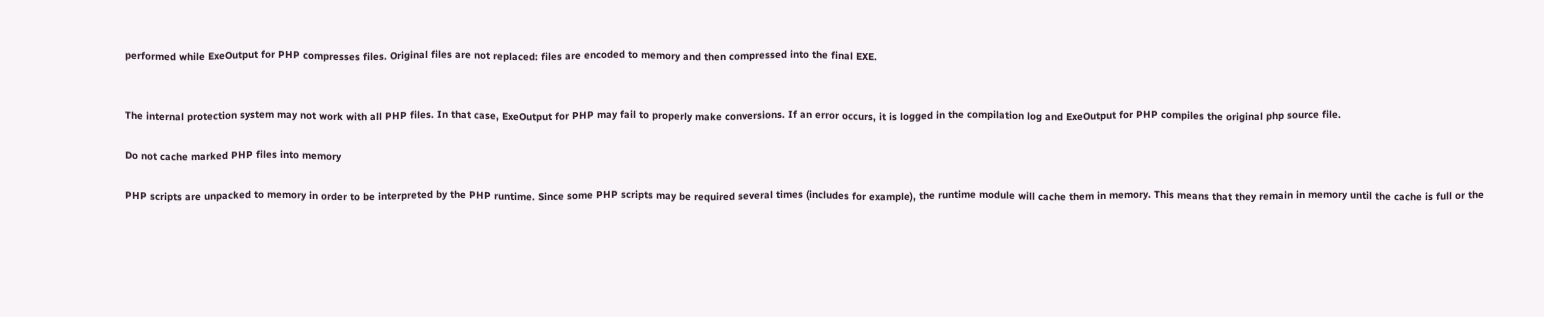performed while ExeOutput for PHP compresses files. Original files are not replaced: files are encoded to memory and then compressed into the final EXE.


The internal protection system may not work with all PHP files. In that case, ExeOutput for PHP may fail to properly make conversions. If an error occurs, it is logged in the compilation log and ExeOutput for PHP compiles the original php source file.

Do not cache marked PHP files into memory

PHP scripts are unpacked to memory in order to be interpreted by the PHP runtime. Since some PHP scripts may be required several times (includes for example), the runtime module will cache them in memory. This means that they remain in memory until the cache is full or the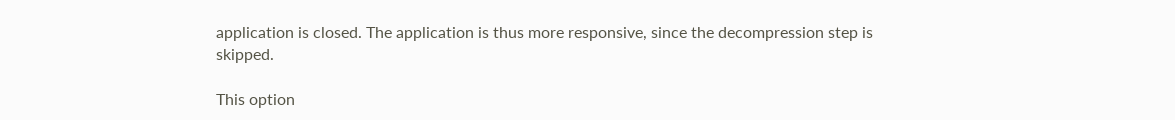application is closed. The application is thus more responsive, since the decompression step is skipped.

This option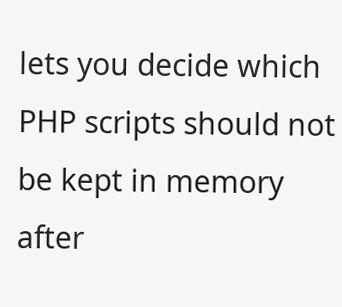lets you decide which PHP scripts should not be kept in memory after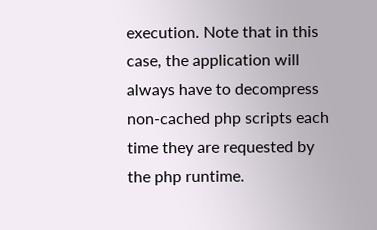execution. Note that in this case, the application will always have to decompress non-cached php scripts each time they are requested by the php runtime.